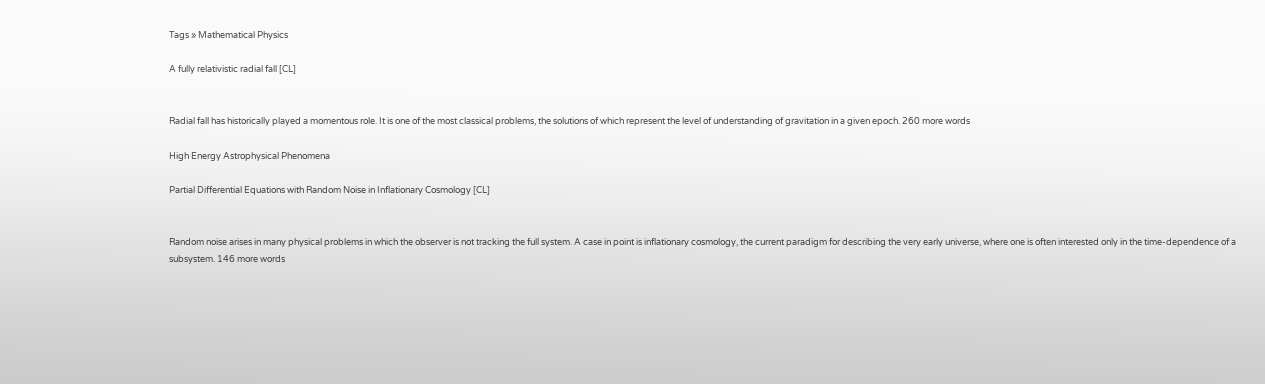Tags » Mathematical Physics

A fully relativistic radial fall [CL]


Radial fall has historically played a momentous role. It is one of the most classical problems, the solutions of which represent the level of understanding of gravitation in a given epoch. 260 more words

High Energy Astrophysical Phenomena

Partial Differential Equations with Random Noise in Inflationary Cosmology [CL]


Random noise arises in many physical problems in which the observer is not tracking the full system. A case in point is inflationary cosmology, the current paradigm for describing the very early universe, where one is often interested only in the time-dependence of a subsystem. 146 more words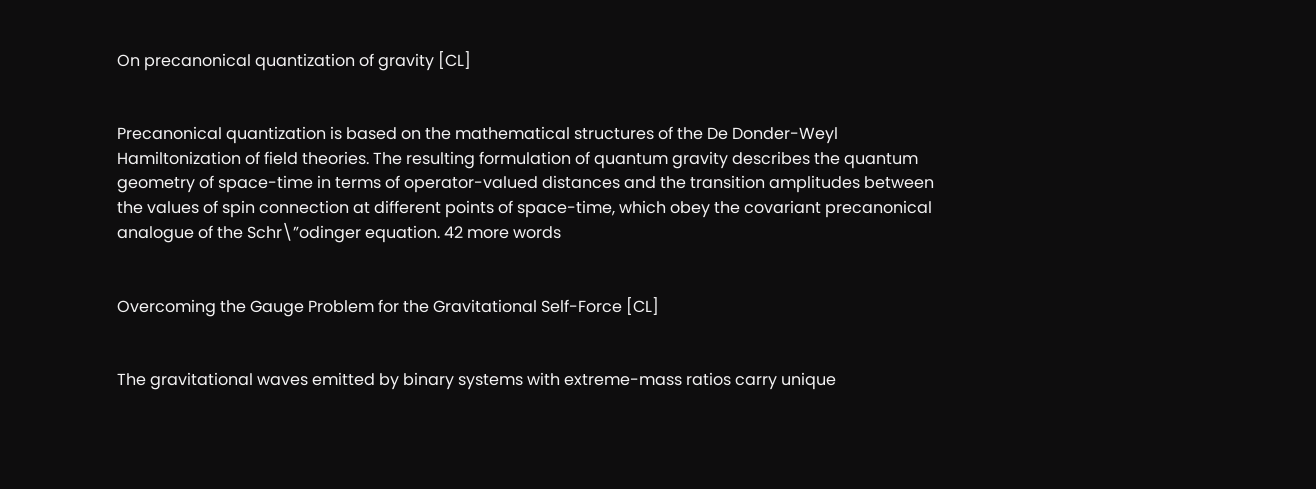On precanonical quantization of gravity [CL]


Precanonical quantization is based on the mathematical structures of the De Donder-Weyl Hamiltonization of field theories. The resulting formulation of quantum gravity describes the quantum geometry of space-time in terms of operator-valued distances and the transition amplitudes between the values of spin connection at different points of space-time, which obey the covariant precanonical analogue of the Schr\”odinger equation. 42 more words


Overcoming the Gauge Problem for the Gravitational Self-Force [CL]


The gravitational waves emitted by binary systems with extreme-mass ratios carry unique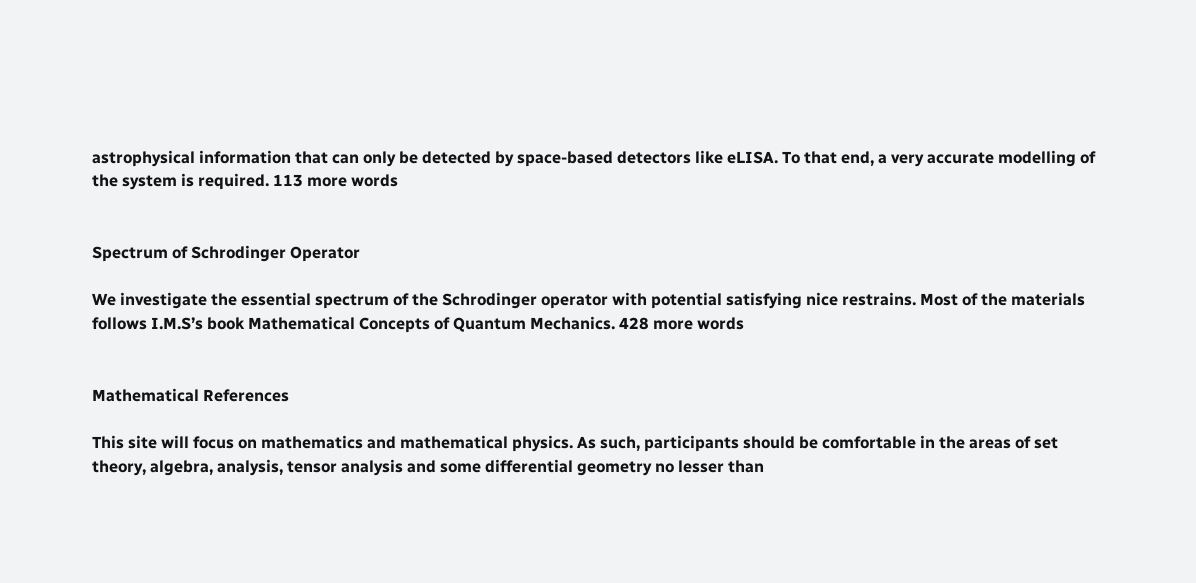astrophysical information that can only be detected by space-based detectors like eLISA. To that end, a very accurate modelling of the system is required. 113 more words


Spectrum of Schrodinger Operator

We investigate the essential spectrum of the Schrodinger operator with potential satisfying nice restrains. Most of the materials follows I.M.S’s book Mathematical Concepts of Quantum Mechanics. 428 more words


Mathematical References

This site will focus on mathematics and mathematical physics. As such, participants should be comfortable in the areas of set theory, algebra, analysis, tensor analysis and some differential geometry no lesser than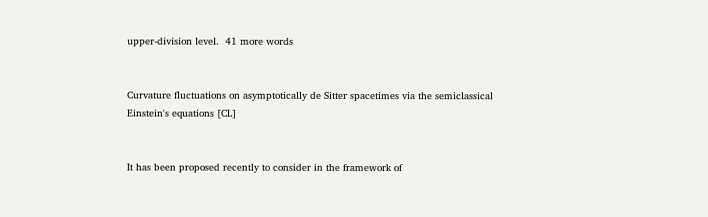upper-division level.  41 more words


Curvature fluctuations on asymptotically de Sitter spacetimes via the semiclassical Einstein's equations [CL]


It has been proposed recently to consider in the framework of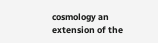cosmology an extension of the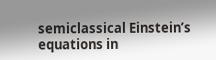semiclassical Einstein’s equations in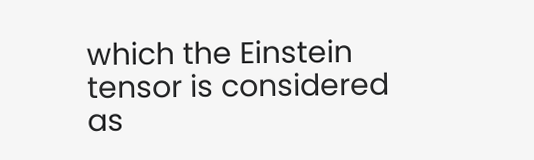which the Einstein tensor is considered as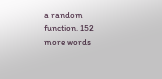a random function. 152 more words